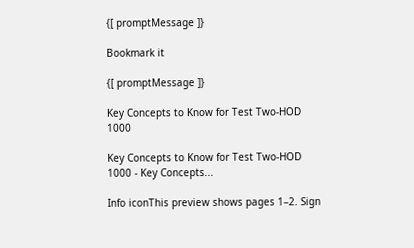{[ promptMessage ]}

Bookmark it

{[ promptMessage ]}

Key Concepts to Know for Test Two-HOD 1000

Key Concepts to Know for Test Two-HOD 1000 - Key Concepts...

Info iconThis preview shows pages 1–2. Sign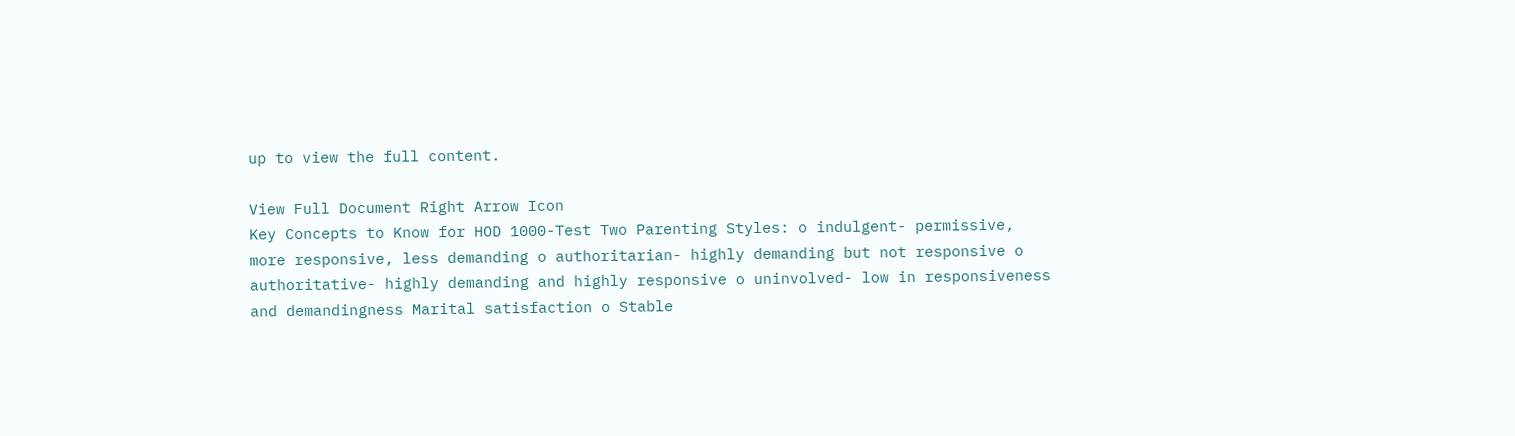up to view the full content.

View Full Document Right Arrow Icon
Key Concepts to Know for HOD 1000-Test Two Parenting Styles: o indulgent- permissive, more responsive, less demanding o authoritarian- highly demanding but not responsive o authoritative- highly demanding and highly responsive o uninvolved- low in responsiveness and demandingness Marital satisfaction o Stable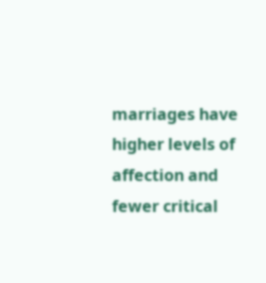marriages have higher levels of affection and fewer critical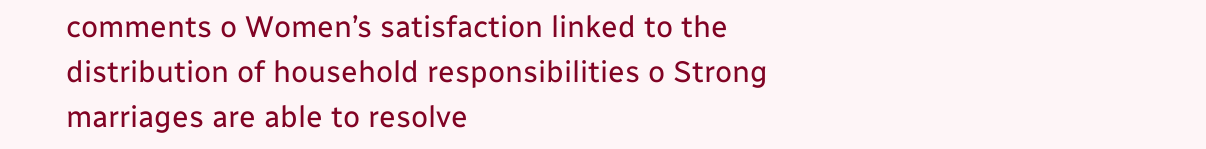comments o Women’s satisfaction linked to the distribution of household responsibilities o Strong marriages are able to resolve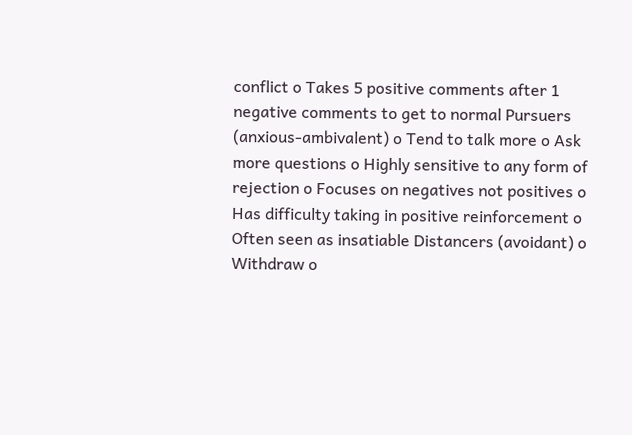conflict o Takes 5 positive comments after 1 negative comments to get to normal Pursuers (anxious-ambivalent) o Tend to talk more o Ask more questions o Highly sensitive to any form of rejection o Focuses on negatives not positives o Has difficulty taking in positive reinforcement o Often seen as insatiable Distancers (avoidant) o Withdraw o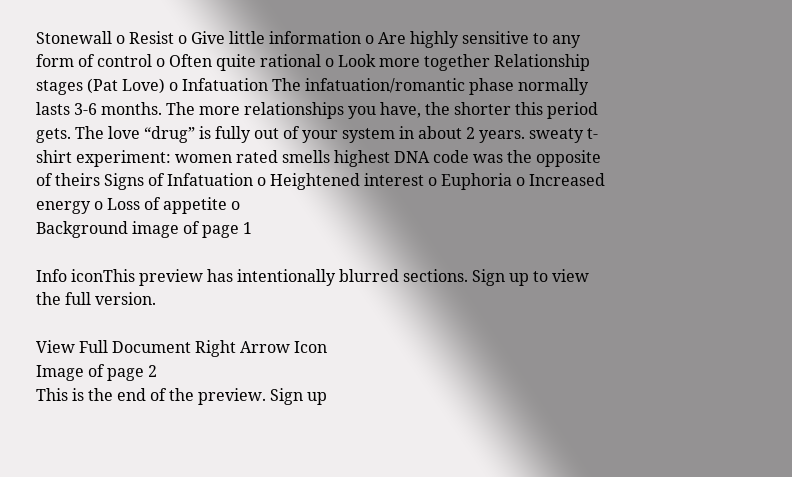Stonewall o Resist o Give little information o Are highly sensitive to any form of control o Often quite rational o Look more together Relationship stages (Pat Love) o Infatuation The infatuation/romantic phase normally lasts 3-6 months. The more relationships you have, the shorter this period gets. The love “drug” is fully out of your system in about 2 years. sweaty t-shirt experiment: women rated smells highest DNA code was the opposite of theirs Signs of Infatuation o Heightened interest o Euphoria o Increased energy o Loss of appetite o
Background image of page 1

Info iconThis preview has intentionally blurred sections. Sign up to view the full version.

View Full Document Right Arrow Icon
Image of page 2
This is the end of the preview. Sign up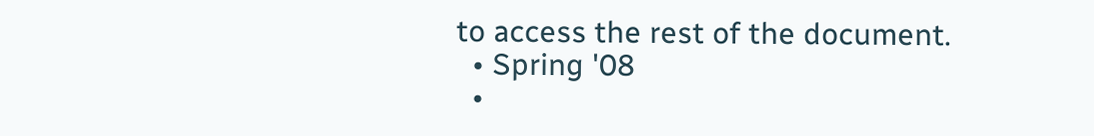to access the rest of the document.
  • Spring '08
  •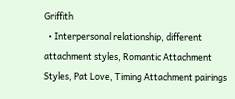Griffith
  • Interpersonal relationship, different attachment styles, Romantic Attachment Styles, Pat Love, Timing Attachment pairings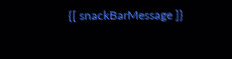{[ snackBarMessage ]}